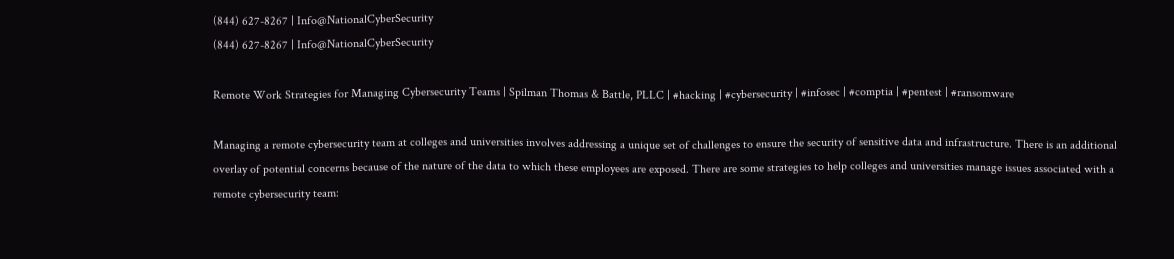(844) 627-8267 | Info@NationalCyberSecurity
(844) 627-8267 | Info@NationalCyberSecurity

Remote Work Strategies for Managing Cybersecurity Teams | Spilman Thomas & Battle, PLLC | #hacking | #cybersecurity | #infosec | #comptia | #pentest | #ransomware

Managing a remote cybersecurity team at colleges and universities involves addressing a unique set of challenges to ensure the security of sensitive data and infrastructure. There is an additional overlay of potential concerns because of the nature of the data to which these employees are exposed. There are some strategies to help colleges and universities manage issues associated with a remote cybersecurity team: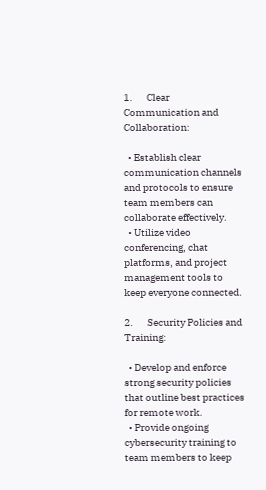1.       Clear Communication and Collaboration:

  • Establish clear communication channels and protocols to ensure team members can collaborate effectively.
  • Utilize video conferencing, chat platforms, and project management tools to keep everyone connected.

2.       Security Policies and Training:

  • Develop and enforce strong security policies that outline best practices for remote work.
  • Provide ongoing cybersecurity training to team members to keep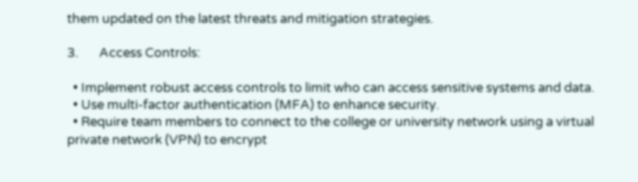them updated on the latest threats and mitigation strategies.

3.       Access Controls:

  • Implement robust access controls to limit who can access sensitive systems and data.
  • Use multi-factor authentication (MFA) to enhance security.
  • Require team members to connect to the college or university network using a virtual private network (VPN) to encrypt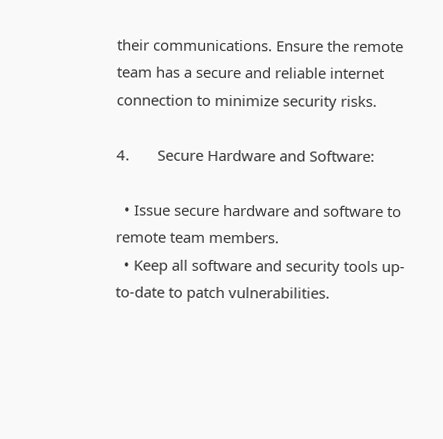their communications. Ensure the remote team has a secure and reliable internet connection to minimize security risks.

4.       Secure Hardware and Software:

  • Issue secure hardware and software to remote team members.
  • Keep all software and security tools up-to-date to patch vulnerabilities.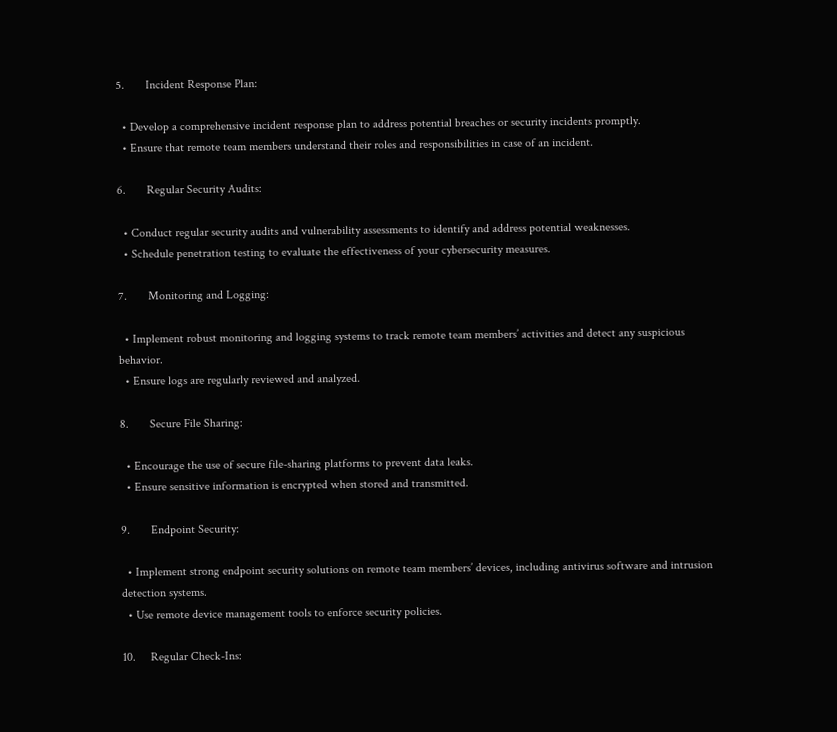5.       Incident Response Plan:

  • Develop a comprehensive incident response plan to address potential breaches or security incidents promptly.
  • Ensure that remote team members understand their roles and responsibilities in case of an incident.

6.       Regular Security Audits:

  • Conduct regular security audits and vulnerability assessments to identify and address potential weaknesses.
  • Schedule penetration testing to evaluate the effectiveness of your cybersecurity measures.

7.       Monitoring and Logging:

  • Implement robust monitoring and logging systems to track remote team members’ activities and detect any suspicious behavior.
  • Ensure logs are regularly reviewed and analyzed.

8.       Secure File Sharing:

  • Encourage the use of secure file-sharing platforms to prevent data leaks.
  • Ensure sensitive information is encrypted when stored and transmitted.

9.       Endpoint Security:

  • Implement strong endpoint security solutions on remote team members’ devices, including antivirus software and intrusion detection systems.
  • Use remote device management tools to enforce security policies.

10.     Regular Check-Ins: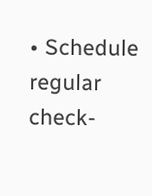• Schedule regular check-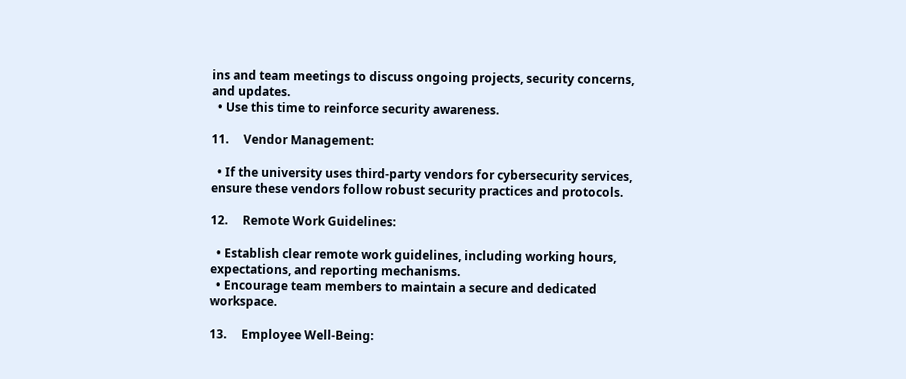ins and team meetings to discuss ongoing projects, security concerns, and updates.
  • Use this time to reinforce security awareness.

11.     Vendor Management:

  • If the university uses third-party vendors for cybersecurity services, ensure these vendors follow robust security practices and protocols.

12.     Remote Work Guidelines:

  • Establish clear remote work guidelines, including working hours, expectations, and reporting mechanisms.
  • Encourage team members to maintain a secure and dedicated workspace.

13.     Employee Well-Being: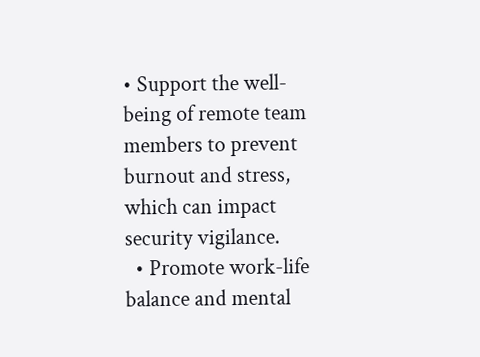• Support the well-being of remote team members to prevent burnout and stress, which can impact security vigilance.
  • Promote work-life balance and mental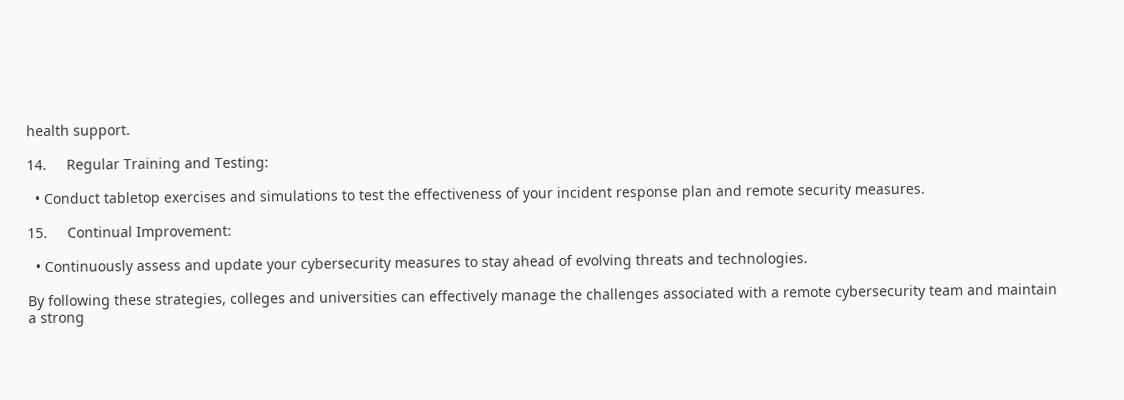health support.

14.     Regular Training and Testing:

  • Conduct tabletop exercises and simulations to test the effectiveness of your incident response plan and remote security measures.

15.     Continual Improvement:

  • Continuously assess and update your cybersecurity measures to stay ahead of evolving threats and technologies.

By following these strategies, colleges and universities can effectively manage the challenges associated with a remote cybersecurity team and maintain a strong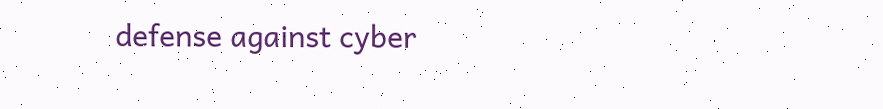defense against cyber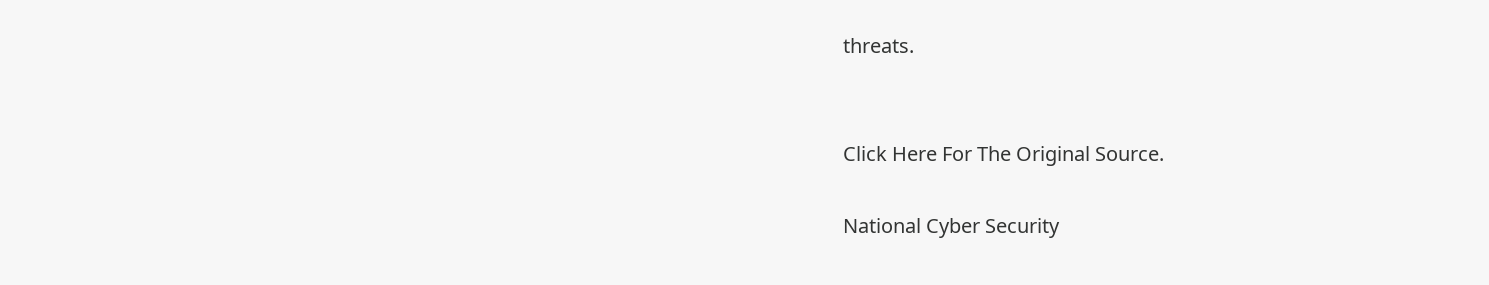threats.


Click Here For The Original Source.

National Cyber Security